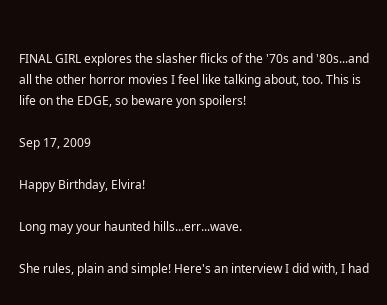FINAL GIRL explores the slasher flicks of the '70s and '80s...and all the other horror movies I feel like talking about, too. This is life on the EDGE, so beware yon spoilers!

Sep 17, 2009

Happy Birthday, Elvira!

Long may your haunted hills...err...wave.

She rules, plain and simple! Here's an interview I did with, I had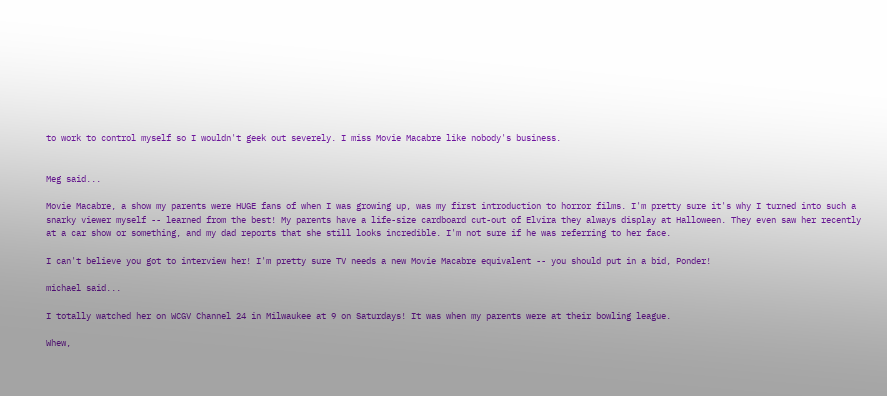to work to control myself so I wouldn't geek out severely. I miss Movie Macabre like nobody's business.


Meg said...

Movie Macabre, a show my parents were HUGE fans of when I was growing up, was my first introduction to horror films. I'm pretty sure it's why I turned into such a snarky viewer myself -- learned from the best! My parents have a life-size cardboard cut-out of Elvira they always display at Halloween. They even saw her recently at a car show or something, and my dad reports that she still looks incredible. I'm not sure if he was referring to her face.

I can't believe you got to interview her! I'm pretty sure TV needs a new Movie Macabre equivalent -- you should put in a bid, Ponder!

michael said...

I totally watched her on WCGV Channel 24 in Milwaukee at 9 on Saturdays! It was when my parents were at their bowling league.

Whew,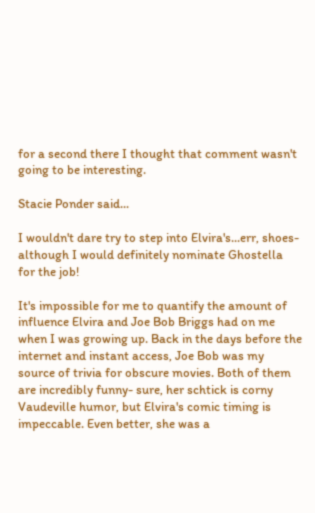for a second there I thought that comment wasn't going to be interesting.

Stacie Ponder said...

I wouldn't dare try to step into Elvira's...err, shoes- although I would definitely nominate Ghostella for the job!

It's impossible for me to quantify the amount of influence Elvira and Joe Bob Briggs had on me when I was growing up. Back in the days before the internet and instant access, Joe Bob was my source of trivia for obscure movies. Both of them are incredibly funny- sure, her schtick is corny Vaudeville humor, but Elvira's comic timing is impeccable. Even better, she was a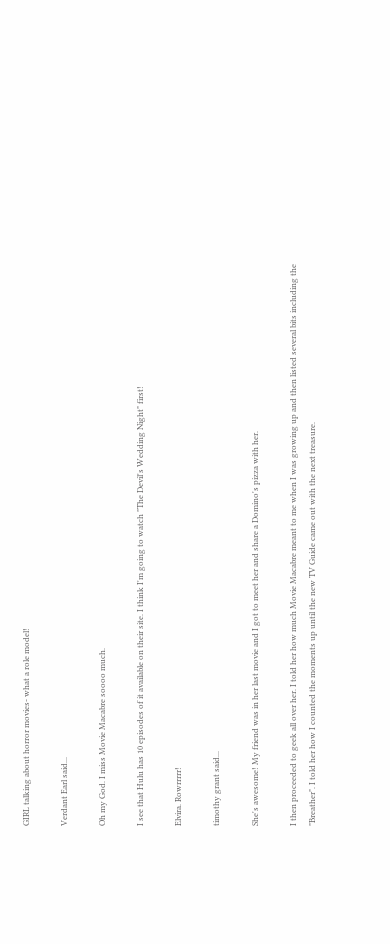GIRL talking about horror movies- what a role model!

Verdant Earl said...

Oh my God. I miss Movie Macabre soooo much.

I see that Hulu has 10 episodes of it available on their site. I think I'm going to watch "The Devil's Wedding Night" first!

Elvira. Rowrrrrr!

timothy grant said...

She's awesome! My friend was in her last movie and I got to meet her and share a Domino's pizza with her.

I then proceeded to geek all over her. I told her how much Movie Macabre meant to me when I was growing up and then listed several bits including the "Breather". I told her how I counted the moments up until the new TV Guide came out with the next treasure.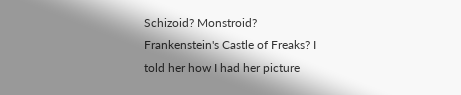Schizoid? Monstroid? Frankenstein's Castle of Freaks? I told her how I had her picture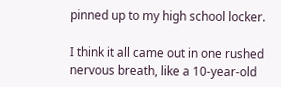pinned up to my high school locker.

I think it all came out in one rushed nervous breath, like a 10-year-old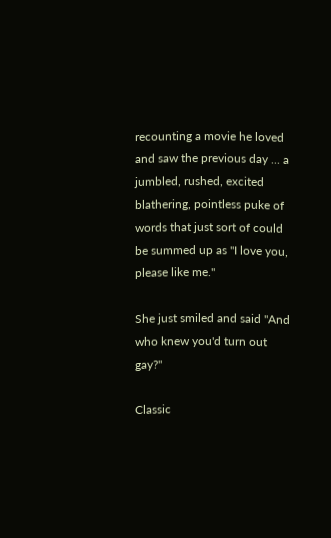recounting a movie he loved and saw the previous day ... a jumbled, rushed, excited blathering, pointless puke of words that just sort of could be summed up as "I love you, please like me."

She just smiled and said "And who knew you'd turn out gay?"

Classic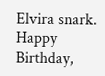Elvira snark. Happy Birthday,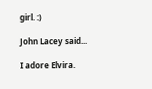girl. :)

John Lacey said...

I adore Elvira.